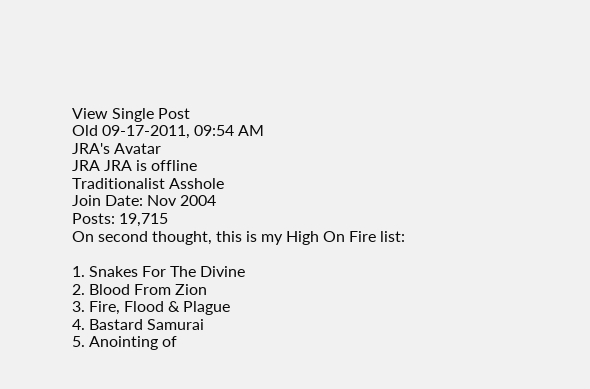View Single Post
Old 09-17-2011, 09:54 AM
JRA's Avatar
JRA JRA is offline
Traditionalist Asshole
Join Date: Nov 2004
Posts: 19,715
On second thought, this is my High On Fire list:

1. Snakes For The Divine
2. Blood From Zion
3. Fire, Flood & Plague
4. Bastard Samurai
5. Anointing of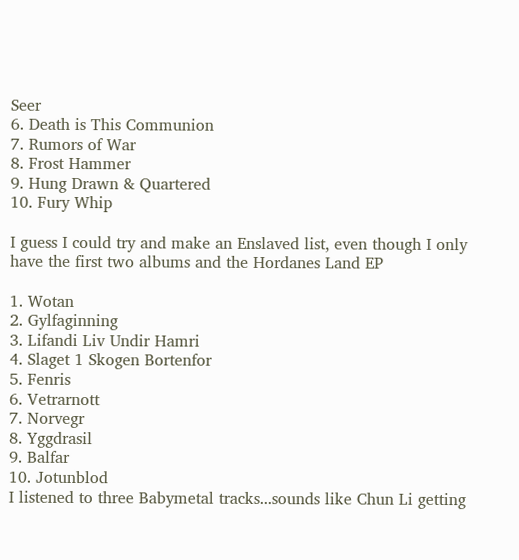Seer
6. Death is This Communion
7. Rumors of War
8. Frost Hammer
9. Hung Drawn & Quartered
10. Fury Whip

I guess I could try and make an Enslaved list, even though I only have the first two albums and the Hordanes Land EP

1. Wotan
2. Gylfaginning
3. Lifandi Liv Undir Hamri
4. Slaget 1 Skogen Bortenfor
5. Fenris
6. Vetrarnott
7. Norvegr
8. Yggdrasil
9. Balfar
10. Jotunblod
I listened to three Babymetal tracks...sounds like Chun Li getting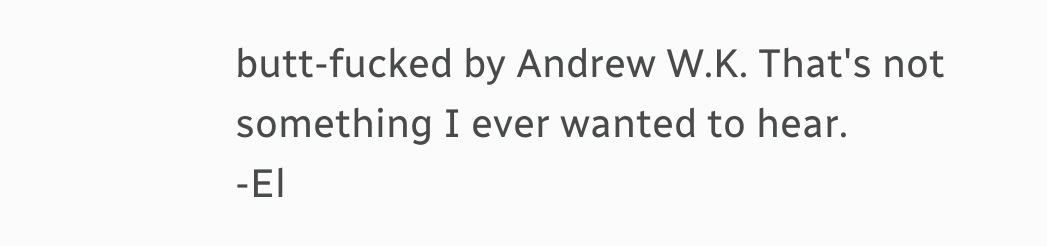butt-fucked by Andrew W.K. That's not something I ever wanted to hear.
-El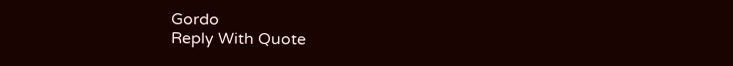Gordo
Reply With Quote